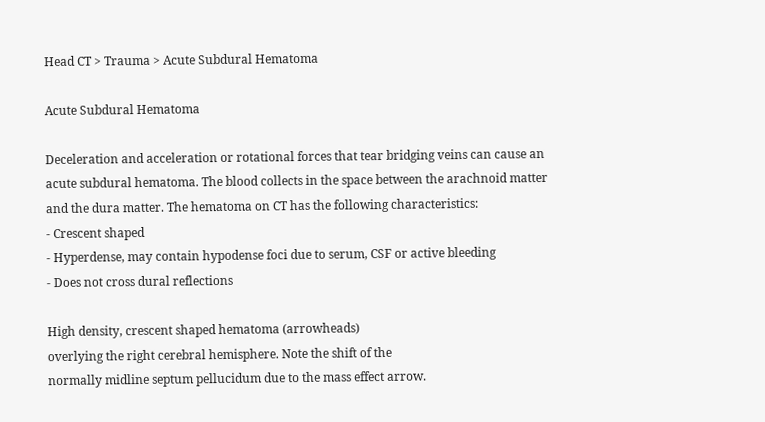Head CT > Trauma > Acute Subdural Hematoma

Acute Subdural Hematoma

Deceleration and acceleration or rotational forces that tear bridging veins can cause an acute subdural hematoma. The blood collects in the space between the arachnoid matter and the dura matter. The hematoma on CT has the following characteristics:
- Crescent shaped
- Hyperdense, may contain hypodense foci due to serum, CSF or active bleeding
- Does not cross dural reflections

High density, crescent shaped hematoma (arrowheads)
overlying the right cerebral hemisphere. Note the shift of the
normally midline septum pellucidum due to the mass effect arrow.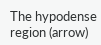The hypodense region (arrow)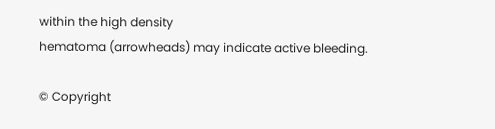within the high density
hematoma (arrowheads) may indicate active bleeding.

© Copyright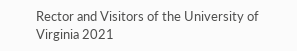Rector and Visitors of the University of Virginia 2021